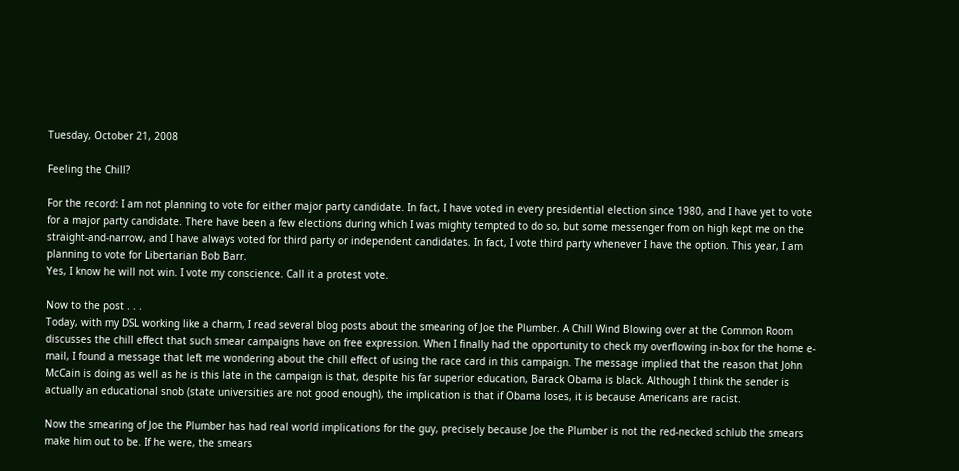Tuesday, October 21, 2008

Feeling the Chill?

For the record: I am not planning to vote for either major party candidate. In fact, I have voted in every presidential election since 1980, and I have yet to vote for a major party candidate. There have been a few elections during which I was mighty tempted to do so, but some messenger from on high kept me on the straight-and-narrow, and I have always voted for third party or independent candidates. In fact, I vote third party whenever I have the option. This year, I am planning to vote for Libertarian Bob Barr.
Yes, I know he will not win. I vote my conscience. Call it a protest vote.

Now to the post . . .
Today, with my DSL working like a charm, I read several blog posts about the smearing of Joe the Plumber. A Chill Wind Blowing over at the Common Room discusses the chill effect that such smear campaigns have on free expression. When I finally had the opportunity to check my overflowing in-box for the home e-mail, I found a message that left me wondering about the chill effect of using the race card in this campaign. The message implied that the reason that John McCain is doing as well as he is this late in the campaign is that, despite his far superior education, Barack Obama is black. Although I think the sender is actually an educational snob (state universities are not good enough), the implication is that if Obama loses, it is because Americans are racist.

Now the smearing of Joe the Plumber has had real world implications for the guy, precisely because Joe the Plumber is not the red-necked schlub the smears make him out to be. If he were, the smears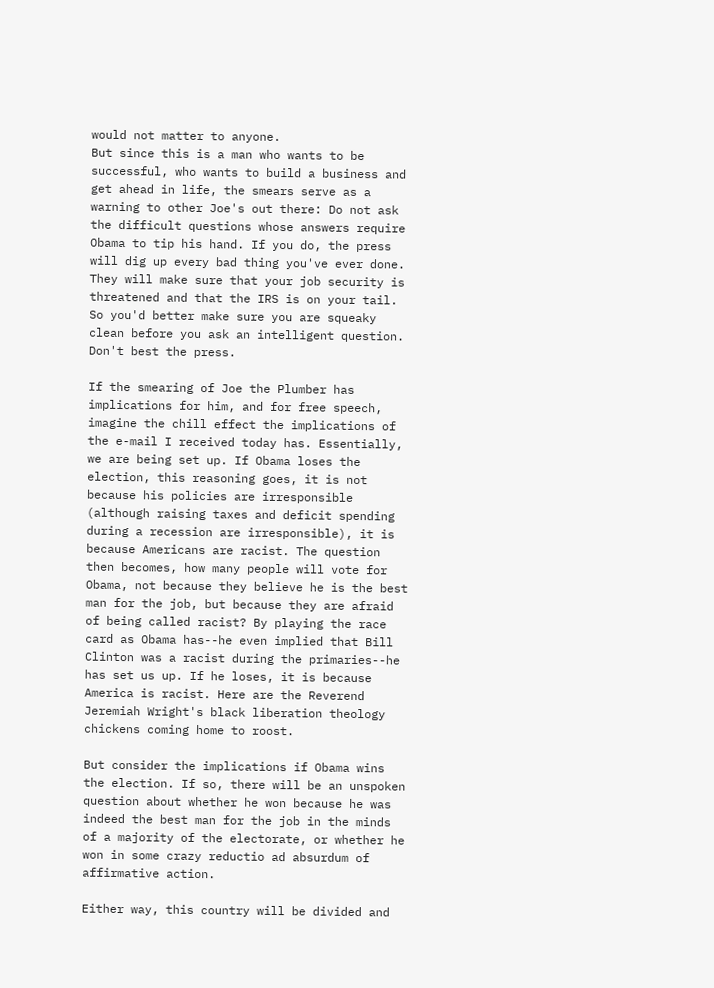would not matter to anyone.
But since this is a man who wants to be successful, who wants to build a business and get ahead in life, the smears serve as a warning to other Joe's out there: Do not ask the difficult questions whose answers require Obama to tip his hand. If you do, the press will dig up every bad thing you've ever done. They will make sure that your job security is threatened and that the IRS is on your tail. So you'd better make sure you are squeaky clean before you ask an intelligent question. Don't best the press.

If the smearing of Joe the Plumber has implications for him, and for free speech, imagine the chill effect the implications of the e-mail I received today has. Essentially, we are being set up. If Obama loses the election, this reasoning goes, it is not because his policies are irresponsible (although raising taxes and deficit spending during a recession are irresponsible), it is because Americans are racist. The question then becomes, how many people will vote for Obama, not because they believe he is the best man for the job, but because they are afraid of being called racist? By playing the race card as Obama has--he even implied that Bill Clinton was a racist during the primaries--he has set us up. If he loses, it is because America is racist. Here are the Reverend Jeremiah Wright's black liberation theology chickens coming home to roost.

But consider the implications if Obama wins the election. If so, there will be an unspoken question about whether he won because he was indeed the best man for the job in the minds of a majority of the electorate, or whether he won in some crazy reductio ad absurdum of affirmative action.

Either way, this country will be divided and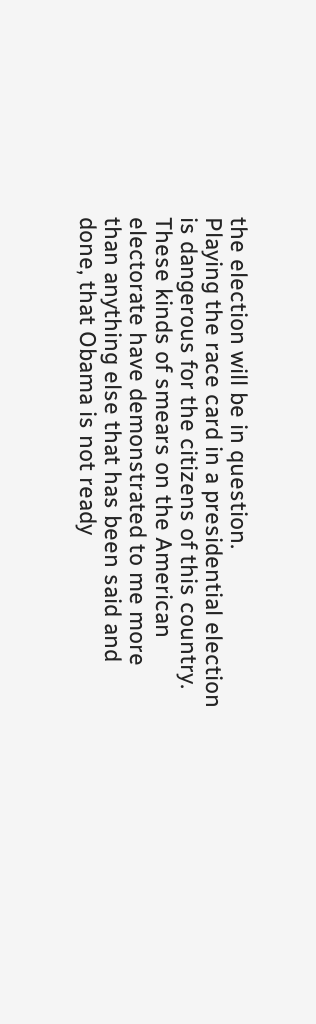the election will be in question.
Playing the race card in a presidential election is dangerous for the citizens of this country.
These kinds of smears on the American electorate have demonstrated to me more than anything else that has been said and done, that Obama is not ready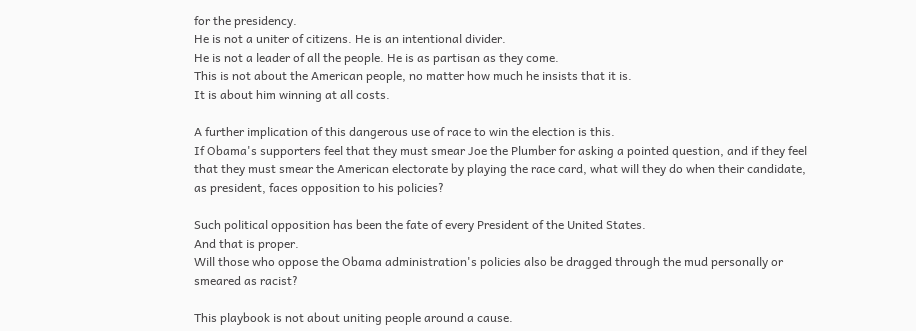for the presidency.
He is not a uniter of citizens. He is an intentional divider.
He is not a leader of all the people. He is as partisan as they come.
This is not about the American people, no matter how much he insists that it is.
It is about him winning at all costs.

A further implication of this dangerous use of race to win the election is this.
If Obama's supporters feel that they must smear Joe the Plumber for asking a pointed question, and if they feel that they must smear the American electorate by playing the race card, what will they do when their candidate, as president, faces opposition to his policies?

Such political opposition has been the fate of every President of the United States.
And that is proper.
Will those who oppose the Obama administration's policies also be dragged through the mud personally or smeared as racist?

This playbook is not about uniting people around a cause.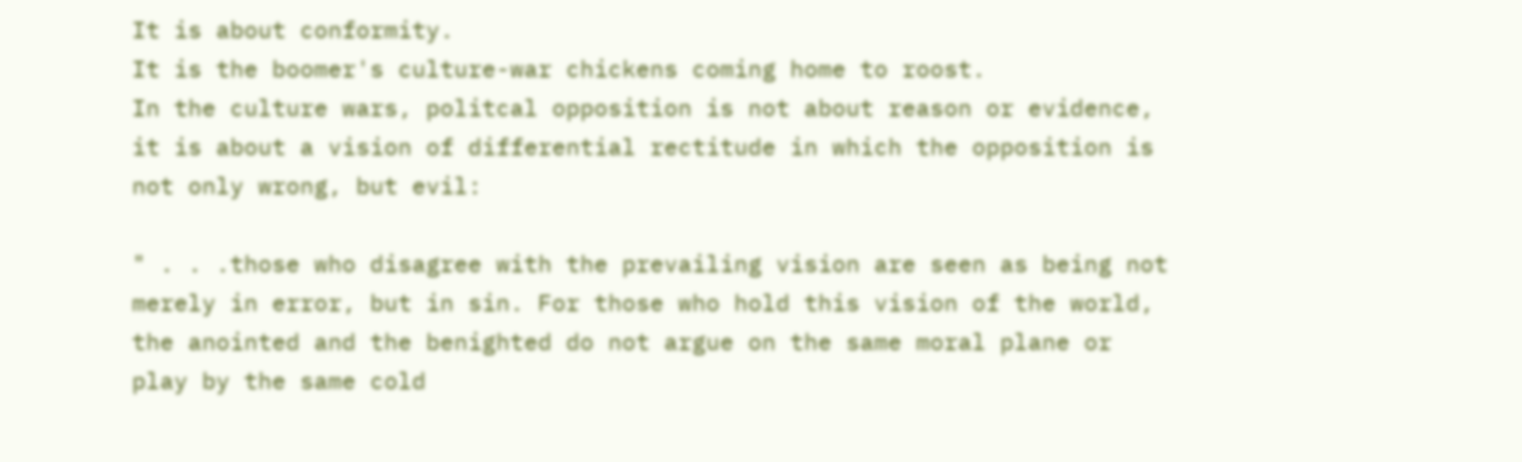It is about conformity.
It is the boomer's culture-war chickens coming home to roost.
In the culture wars, politcal opposition is not about reason or evidence, it is about a vision of differential rectitude in which the opposition is not only wrong, but evil:

" . . .those who disagree with the prevailing vision are seen as being not merely in error, but in sin. For those who hold this vision of the world, the anointed and the benighted do not argue on the same moral plane or play by the same cold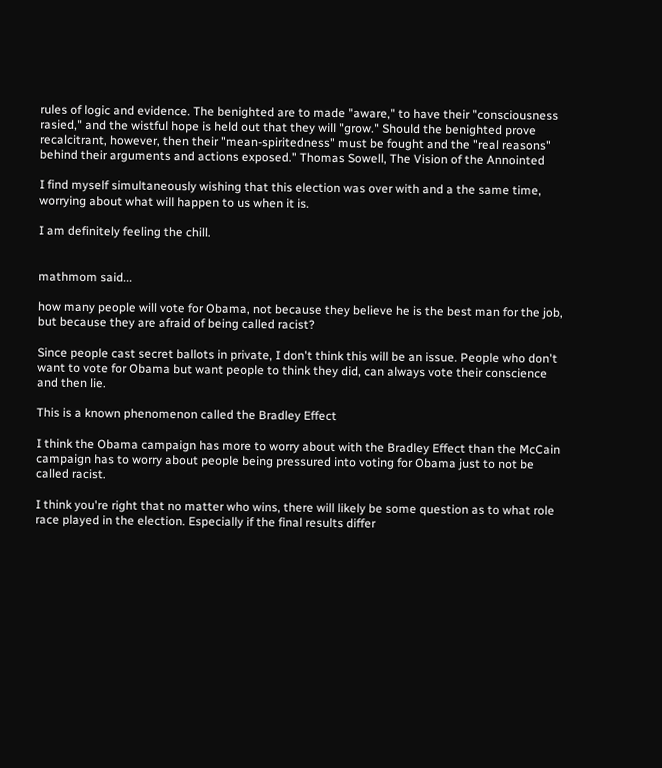rules of logic and evidence. The benighted are to made "aware," to have their "consciousness rasied," and the wistful hope is held out that they will "grow." Should the benighted prove recalcitrant, however, then their "mean-spiritedness" must be fought and the "real reasons" behind their arguments and actions exposed." Thomas Sowell, The Vision of the Annointed

I find myself simultaneously wishing that this election was over with and a the same time, worrying about what will happen to us when it is.

I am definitely feeling the chill.


mathmom said...

how many people will vote for Obama, not because they believe he is the best man for the job, but because they are afraid of being called racist?

Since people cast secret ballots in private, I don't think this will be an issue. People who don't want to vote for Obama but want people to think they did, can always vote their conscience and then lie.

This is a known phenomenon called the Bradley Effect

I think the Obama campaign has more to worry about with the Bradley Effect than the McCain campaign has to worry about people being pressured into voting for Obama just to not be called racist.

I think you're right that no matter who wins, there will likely be some question as to what role race played in the election. Especially if the final results differ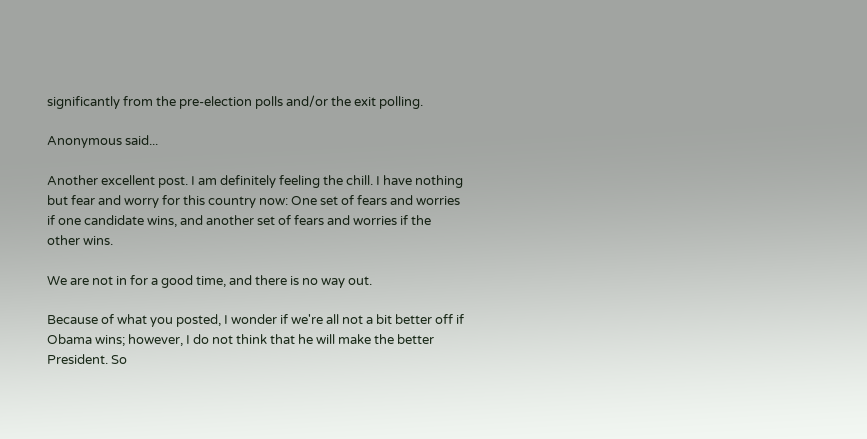significantly from the pre-election polls and/or the exit polling.

Anonymous said...

Another excellent post. I am definitely feeling the chill. I have nothing but fear and worry for this country now: One set of fears and worries if one candidate wins, and another set of fears and worries if the other wins.

We are not in for a good time, and there is no way out.

Because of what you posted, I wonder if we're all not a bit better off if Obama wins; however, I do not think that he will make the better President. So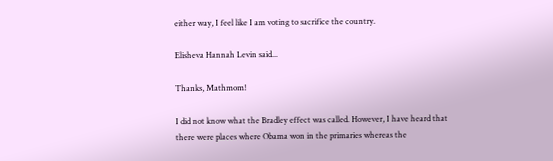either way, I feel like I am voting to sacrifice the country.

Elisheva Hannah Levin said...

Thanks, Mathmom!

I did not know what the Bradley effect was called. However, I have heard that there were places where Obama won in the primaries whereas the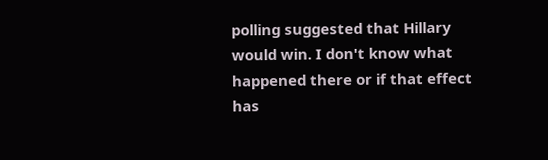polling suggested that Hillary would win. I don't know what happened there or if that effect has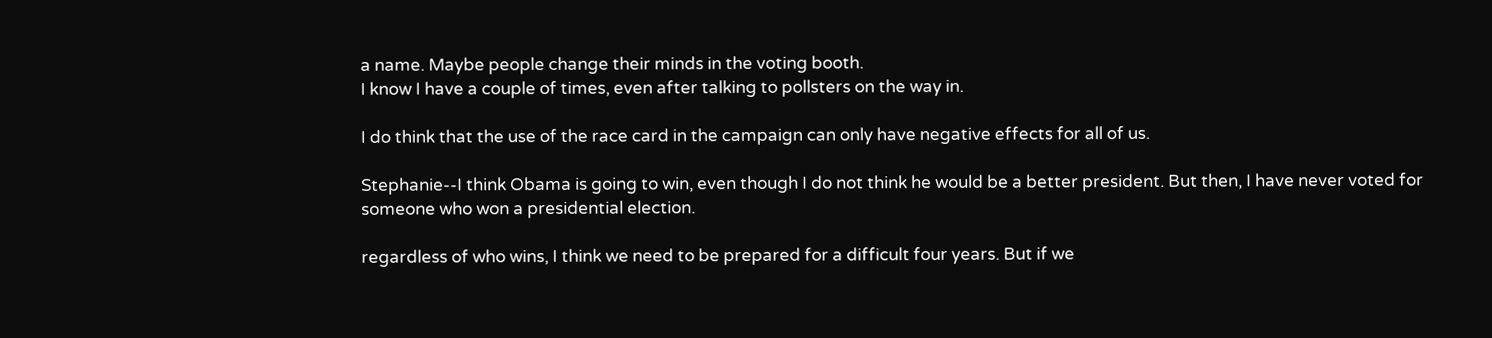a name. Maybe people change their minds in the voting booth.
I know I have a couple of times, even after talking to pollsters on the way in.

I do think that the use of the race card in the campaign can only have negative effects for all of us.

Stephanie--I think Obama is going to win, even though I do not think he would be a better president. But then, I have never voted for someone who won a presidential election.

regardless of who wins, I think we need to be prepared for a difficult four years. But if we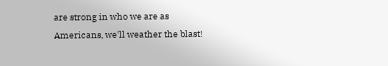are strong in who we are as Americans, we'll weather the blast!